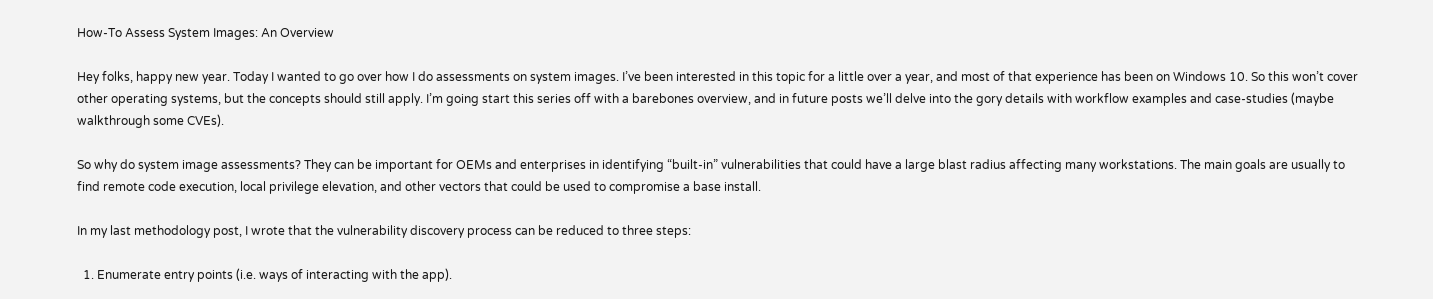How-To Assess System Images: An Overview

Hey folks, happy new year. Today I wanted to go over how I do assessments on system images. I’ve been interested in this topic for a little over a year, and most of that experience has been on Windows 10. So this won’t cover other operating systems, but the concepts should still apply. I’m going start this series off with a barebones overview, and in future posts we’ll delve into the gory details with workflow examples and case-studies (maybe walkthrough some CVEs).

So why do system image assessments? They can be important for OEMs and enterprises in identifying “built-in” vulnerabilities that could have a large blast radius affecting many workstations. The main goals are usually to find remote code execution, local privilege elevation, and other vectors that could be used to compromise a base install.

In my last methodology post, I wrote that the vulnerability discovery process can be reduced to three steps:

  1. Enumerate entry points (i.e. ways of interacting with the app).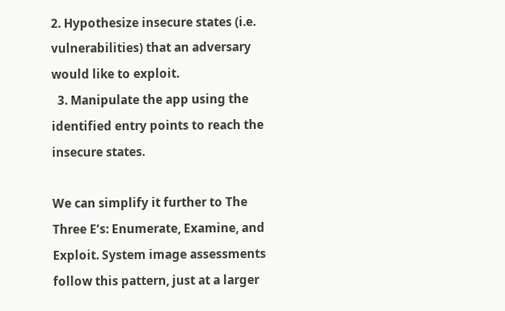2. Hypothesize insecure states (i.e. vulnerabilities) that an adversary would like to exploit.
  3. Manipulate the app using the identified entry points to reach the insecure states.

We can simplify it further to The Three E’s: Enumerate, Examine, and Exploit. System image assessments follow this pattern, just at a larger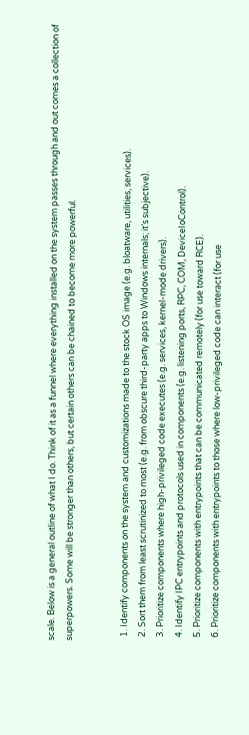scale. Below is a general outline of what I do. Think of it as a funnel where everything installed on the system passes through and out comes a collection of superpowers. Some will be stronger than others, but certain others can be chained to become more powerful.


  1. Identify components on the system and customizations made to the stock OS image (e.g. bloatware, utilities, services).
  2. Sort them from least scrutinized to most (e.g. from obscure third-party apps to Windows internals; it’s subjective).
  3. Prioritize components where high-privileged code executes (e.g. services, kernel-mode drivers).
  4. Identify IPC entrypoints and protocols used in components (e.g. listening ports, RPC, COM, DeviceIoControl).
  5. Prioritize components with entrypoints that can be communicated remotely (for use toward RCE).
  6. Prioritize components with entrypoints to those where low-privileged code can interact (for use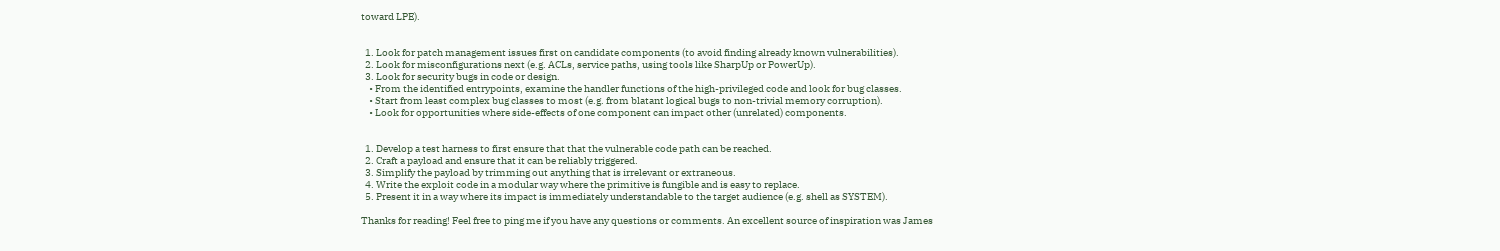toward LPE).


  1. Look for patch management issues first on candidate components (to avoid finding already known vulnerabilities).
  2. Look for misconfigurations next (e.g. ACLs, service paths, using tools like SharpUp or PowerUp).
  3. Look for security bugs in code or design.
    • From the identified entrypoints, examine the handler functions of the high-privileged code and look for bug classes.
    • Start from least complex bug classes to most (e.g. from blatant logical bugs to non-trivial memory corruption).
    • Look for opportunities where side-effects of one component can impact other (unrelated) components.


  1. Develop a test harness to first ensure that that the vulnerable code path can be reached.
  2. Craft a payload and ensure that it can be reliably triggered.
  3. Simplify the payload by trimming out anything that is irrelevant or extraneous.
  4. Write the exploit code in a modular way where the primitive is fungible and is easy to replace.
  5. Present it in a way where its impact is immediately understandable to the target audience (e.g. shell as SYSTEM).

Thanks for reading! Feel free to ping me if you have any questions or comments. An excellent source of inspiration was James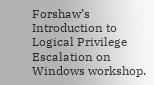Forshaw’s Introduction to Logical Privilege Escalation on Windows workshop.